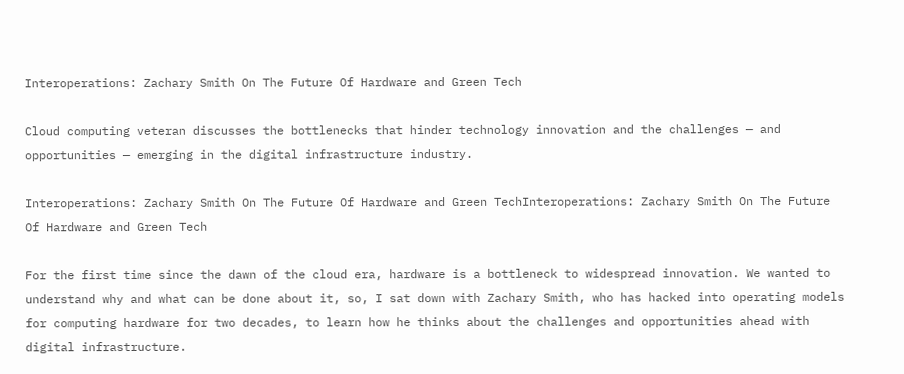Interoperations: Zachary Smith On The Future Of Hardware and Green Tech

Cloud computing veteran discusses the bottlenecks that hinder technology innovation and the challenges — and opportunities — emerging in the digital infrastructure industry.

Interoperations: Zachary Smith On The Future Of Hardware and Green TechInteroperations: Zachary Smith On The Future Of Hardware and Green Tech

For the first time since the dawn of the cloud era, hardware is a bottleneck to widespread innovation. We wanted to understand why and what can be done about it, so, I sat down with Zachary Smith, who has hacked into operating models for computing hardware for two decades, to learn how he thinks about the challenges and opportunities ahead with digital infrastructure.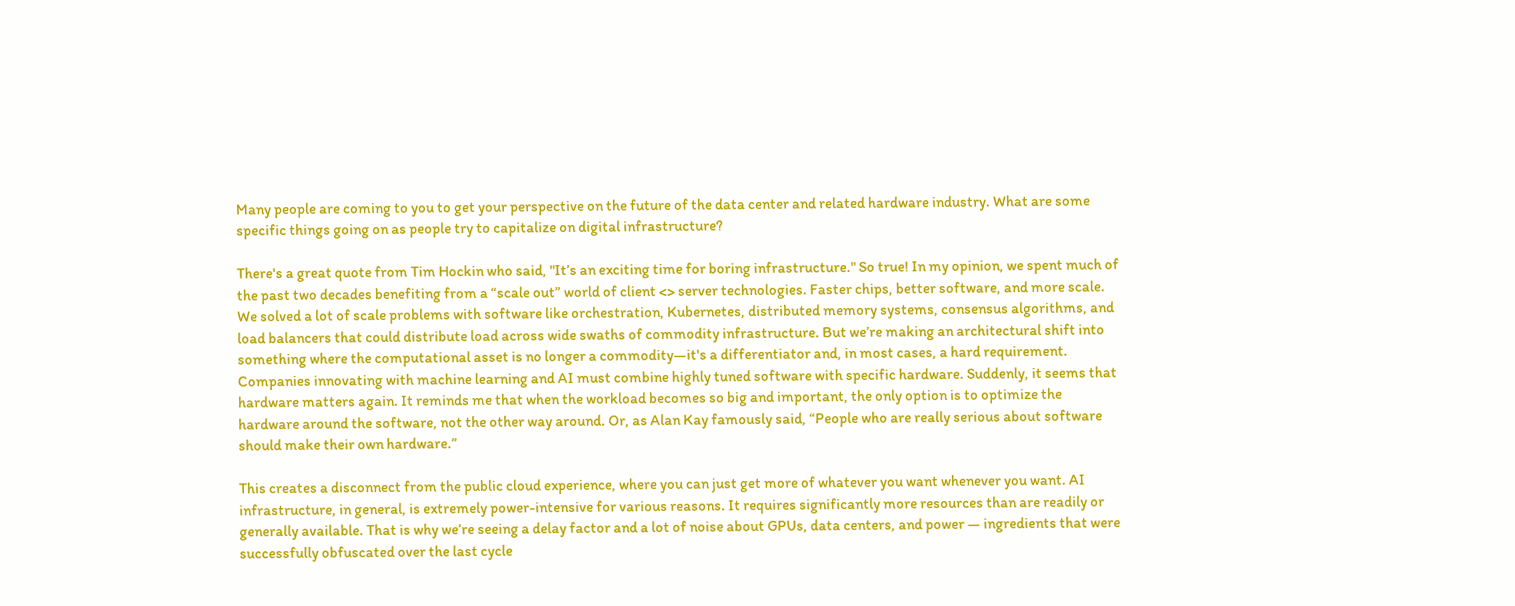Many people are coming to you to get your perspective on the future of the data center and related hardware industry. What are some specific things going on as people try to capitalize on digital infrastructure?

There's a great quote from Tim Hockin who said, "It’s an exciting time for boring infrastructure." So true! In my opinion, we spent much of the past two decades benefiting from a “scale out” world of client <> server technologies. Faster chips, better software, and more scale. We solved a lot of scale problems with software like orchestration, Kubernetes, distributed memory systems, consensus algorithms, and load balancers that could distribute load across wide swaths of commodity infrastructure. But we’re making an architectural shift into something where the computational asset is no longer a commodity—it's a differentiator and, in most cases, a hard requirement. Companies innovating with machine learning and AI must combine highly tuned software with specific hardware. Suddenly, it seems that hardware matters again. It reminds me that when the workload becomes so big and important, the only option is to optimize the hardware around the software, not the other way around. Or, as Alan Kay famously said, “People who are really serious about software should make their own hardware.”

This creates a disconnect from the public cloud experience, where you can just get more of whatever you want whenever you want. AI infrastructure, in general, is extremely power-intensive for various reasons. It requires significantly more resources than are readily or generally available. That is why we’re seeing a delay factor and a lot of noise about GPUs, data centers, and power — ingredients that were successfully obfuscated over the last cycle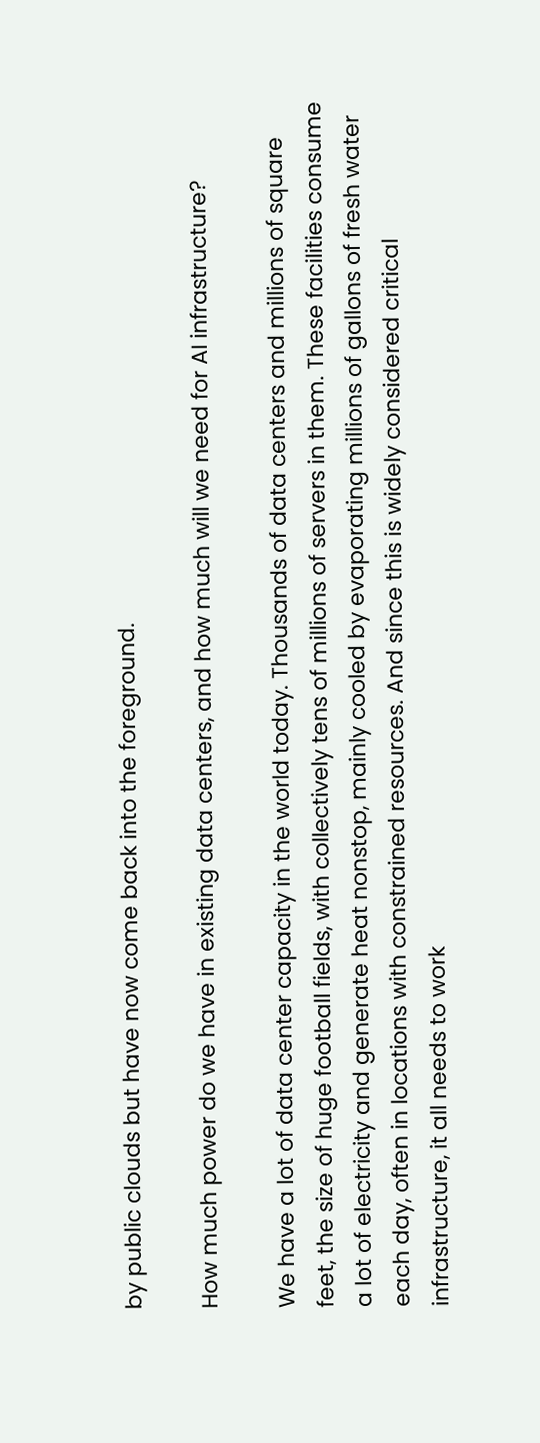by public clouds but have now come back into the foreground.

How much power do we have in existing data centers, and how much will we need for AI infrastructure?

We have a lot of data center capacity in the world today. Thousands of data centers and millions of square feet, the size of huge football fields, with collectively tens of millions of servers in them. These facilities consume a lot of electricity and generate heat nonstop, mainly cooled by evaporating millions of gallons of fresh water each day, often in locations with constrained resources. And since this is widely considered critical infrastructure, it all needs to work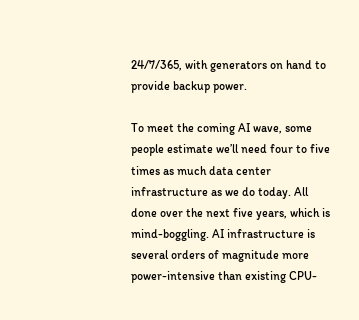24/7/365, with generators on hand to provide backup power.

To meet the coming AI wave, some people estimate we’ll need four to five times as much data center infrastructure as we do today. All done over the next five years, which is mind-boggling. AI infrastructure is several orders of magnitude more power-intensive than existing CPU-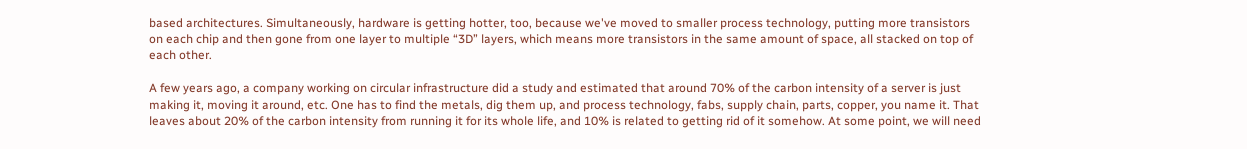based architectures. Simultaneously, hardware is getting hotter, too, because we've moved to smaller process technology, putting more transistors on each chip and then gone from one layer to multiple “3D” layers, which means more transistors in the same amount of space, all stacked on top of each other.

A few years ago, a company working on circular infrastructure did a study and estimated that around 70% of the carbon intensity of a server is just making it, moving it around, etc. One has to find the metals, dig them up, and process technology, fabs, supply chain, parts, copper, you name it. That leaves about 20% of the carbon intensity from running it for its whole life, and 10% is related to getting rid of it somehow. At some point, we will need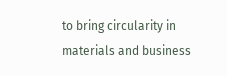to bring circularity in materials and business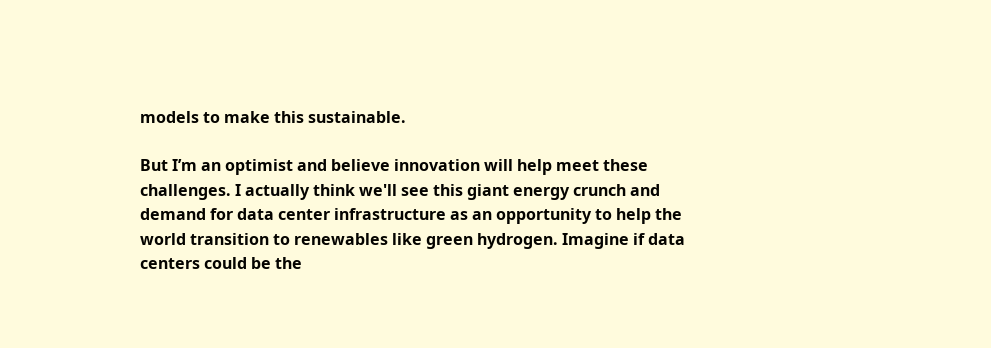models to make this sustainable.

But I’m an optimist and believe innovation will help meet these challenges. I actually think we'll see this giant energy crunch and demand for data center infrastructure as an opportunity to help the world transition to renewables like green hydrogen. Imagine if data centers could be the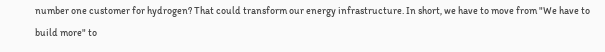number one customer for hydrogen? That could transform our energy infrastructure. In short, we have to move from "We have to build more" to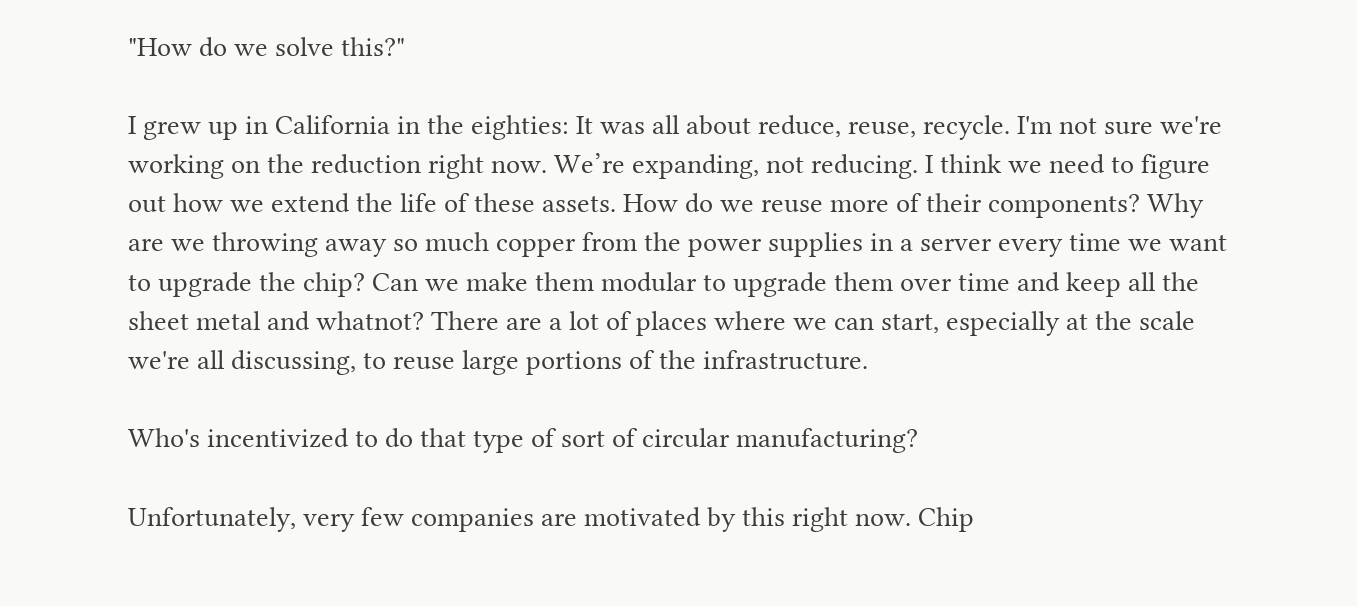"How do we solve this?"

I grew up in California in the eighties: It was all about reduce, reuse, recycle. I'm not sure we're working on the reduction right now. We’re expanding, not reducing. I think we need to figure out how we extend the life of these assets. How do we reuse more of their components? Why are we throwing away so much copper from the power supplies in a server every time we want to upgrade the chip? Can we make them modular to upgrade them over time and keep all the sheet metal and whatnot? There are a lot of places where we can start, especially at the scale we're all discussing, to reuse large portions of the infrastructure.

Who's incentivized to do that type of sort of circular manufacturing?

Unfortunately, very few companies are motivated by this right now. Chip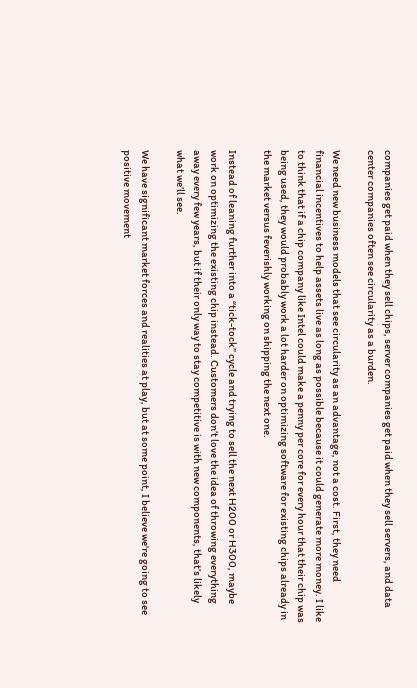companies get paid when they sell chips, server companies get paid when they sell servers, and data center companies often see circularity as a burden.

We need new business models that see circularity as an advantage, not a cost. First, they need financial incentives to help assets live as long as possible because it could generate more money. I like to think that if a chip company like Intel could make a penny per core for every hour that their chip was being used, they would probably work a lot harder on optimizing software for existing chips already in the market versus feverishly working on shipping the next one.

Instead of leaning further into a “tick-tock” cycle and trying to sell the next H200 or H300, maybe work on optimizing the existing chip instead. Customers don’t love the idea of throwing everything away every few years, but if their only way to stay competitive is with new components, that’s likely what we’ll see.

We have significant market forces and realities at play, but at some point, I believe we're going to see positive movement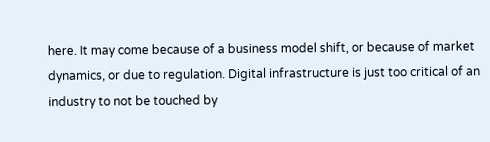here. It may come because of a business model shift, or because of market dynamics, or due to regulation. Digital infrastructure is just too critical of an industry to not be touched by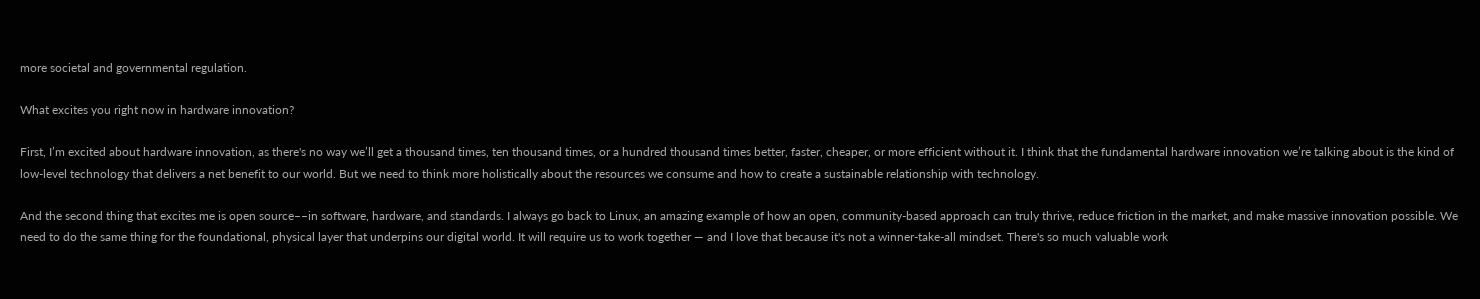more societal and governmental regulation.

What excites you right now in hardware innovation?

First, I’m excited about hardware innovation, as there's no way we’ll get a thousand times, ten thousand times, or a hundred thousand times better, faster, cheaper, or more efficient without it. I think that the fundamental hardware innovation we’re talking about is the kind of low-level technology that delivers a net benefit to our world. But we need to think more holistically about the resources we consume and how to create a sustainable relationship with technology.

And the second thing that excites me is open source––in software, hardware, and standards. I always go back to Linux, an amazing example of how an open, community-based approach can truly thrive, reduce friction in the market, and make massive innovation possible. We need to do the same thing for the foundational, physical layer that underpins our digital world. It will require us to work together — and I love that because it's not a winner-take-all mindset. There's so much valuable work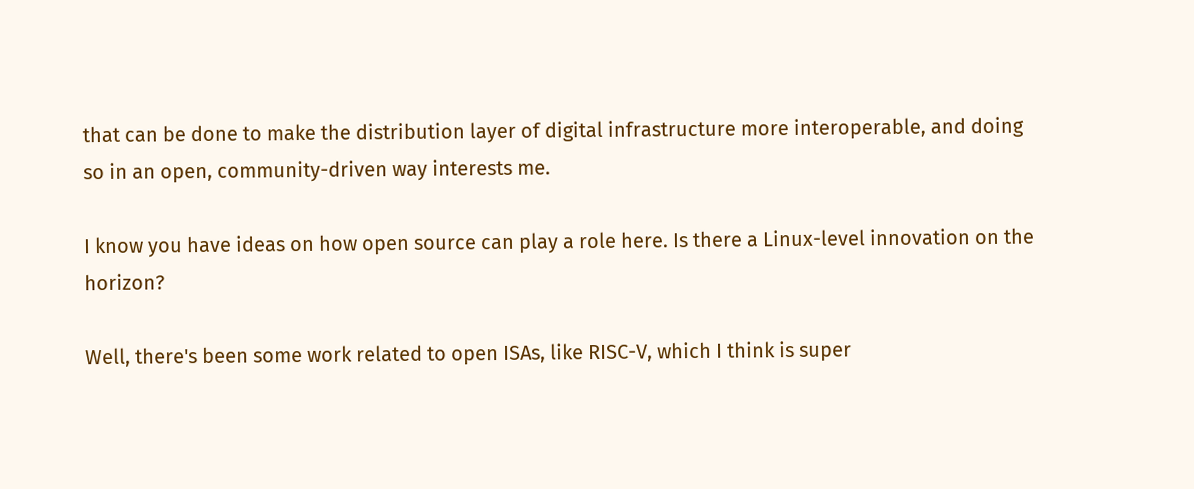that can be done to make the distribution layer of digital infrastructure more interoperable, and doing so in an open, community-driven way interests me.

I know you have ideas on how open source can play a role here. Is there a Linux-level innovation on the horizon?

Well, there's been some work related to open ISAs, like RISC-V, which I think is super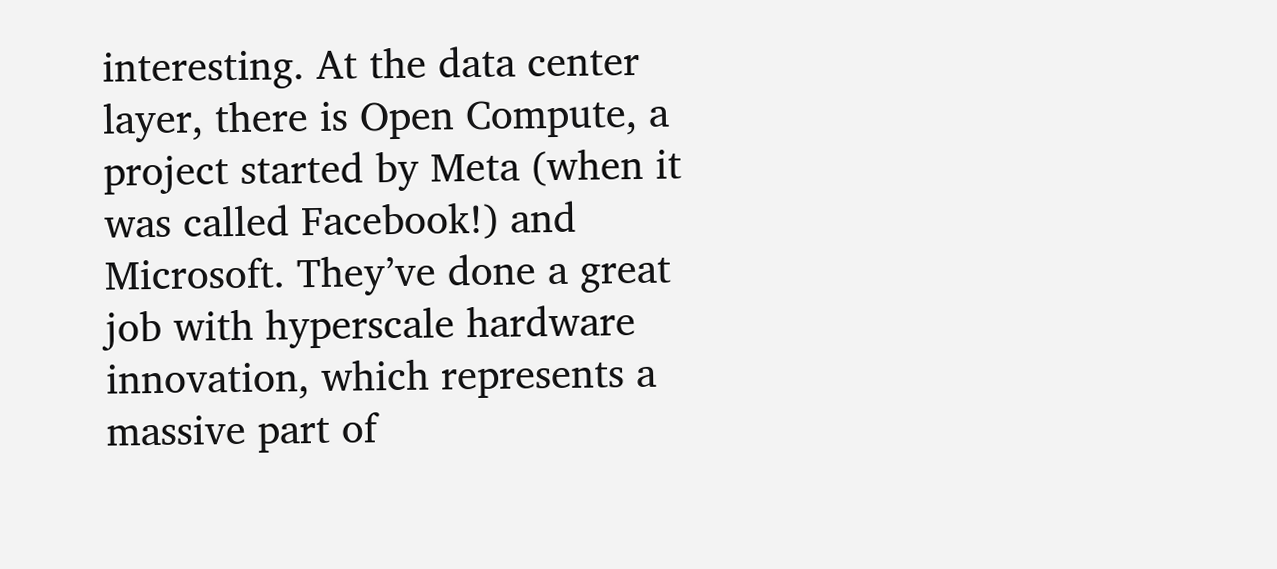interesting. At the data center layer, there is Open Compute, a project started by Meta (when it was called Facebook!) and Microsoft. They’ve done a great job with hyperscale hardware innovation, which represents a massive part of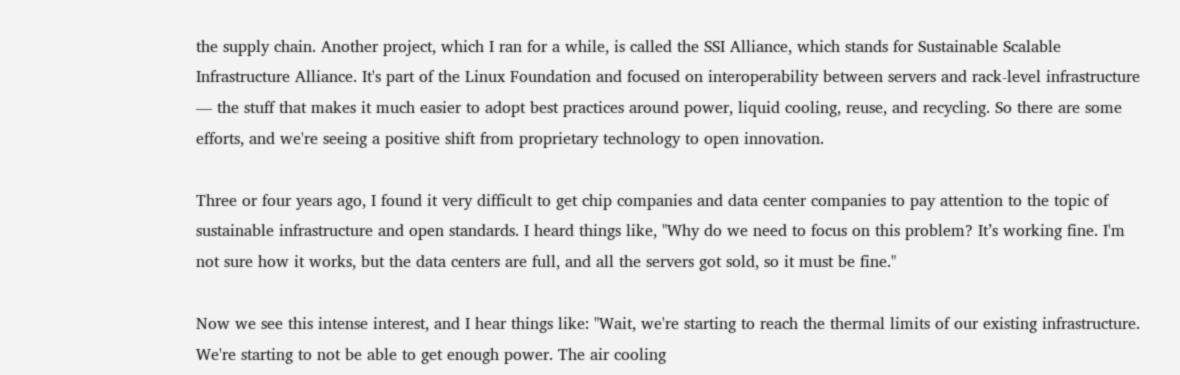the supply chain. Another project, which I ran for a while, is called the SSI Alliance, which stands for Sustainable Scalable Infrastructure Alliance. It's part of the Linux Foundation and focused on interoperability between servers and rack-level infrastructure — the stuff that makes it much easier to adopt best practices around power, liquid cooling, reuse, and recycling. So there are some efforts, and we're seeing a positive shift from proprietary technology to open innovation.

Three or four years ago, I found it very difficult to get chip companies and data center companies to pay attention to the topic of sustainable infrastructure and open standards. I heard things like, "Why do we need to focus on this problem? It’s working fine. I'm not sure how it works, but the data centers are full, and all the servers got sold, so it must be fine."

Now we see this intense interest, and I hear things like: "Wait, we're starting to reach the thermal limits of our existing infrastructure. We're starting to not be able to get enough power. The air cooling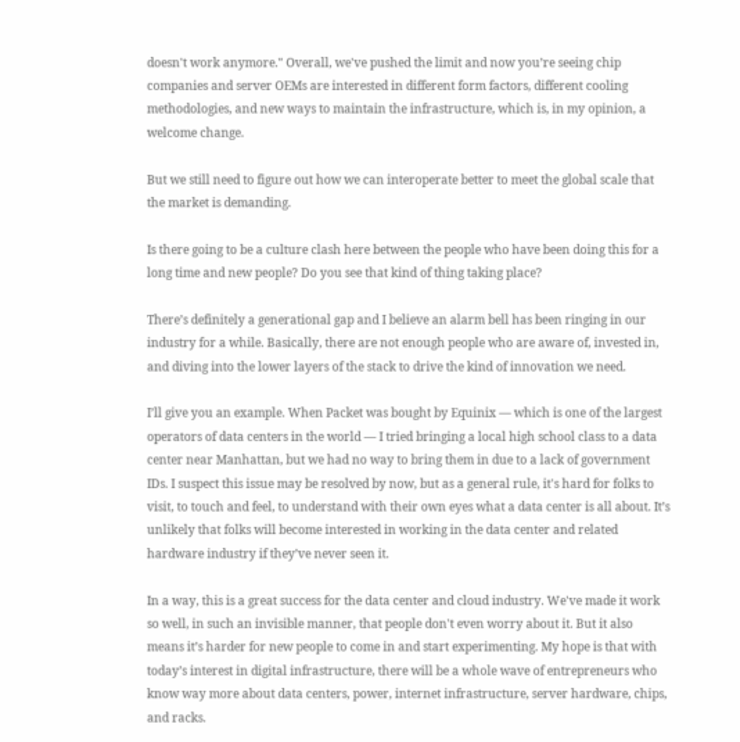doesn't work anymore." Overall, we've pushed the limit and now you’re seeing chip companies and server OEMs are interested in different form factors, different cooling methodologies, and new ways to maintain the infrastructure, which is, in my opinion, a welcome change.

But we still need to figure out how we can interoperate better to meet the global scale that the market is demanding.

Is there going to be a culture clash here between the people who have been doing this for a long time and new people? Do you see that kind of thing taking place?

There’s definitely a generational gap and I believe an alarm bell has been ringing in our industry for a while. Basically, there are not enough people who are aware of, invested in, and diving into the lower layers of the stack to drive the kind of innovation we need.

I’ll give you an example. When Packet was bought by Equinix — which is one of the largest operators of data centers in the world — I tried bringing a local high school class to a data center near Manhattan, but we had no way to bring them in due to a lack of government IDs. I suspect this issue may be resolved by now, but as a general rule, it's hard for folks to visit, to touch and feel, to understand with their own eyes what a data center is all about. It’s unlikely that folks will become interested in working in the data center and related hardware industry if they’ve never seen it.

In a way, this is a great success for the data center and cloud industry. We've made it work so well, in such an invisible manner, that people don't even worry about it. But it also means it’s harder for new people to come in and start experimenting. My hope is that with today’s interest in digital infrastructure, there will be a whole wave of entrepreneurs who know way more about data centers, power, internet infrastructure, server hardware, chips, and racks.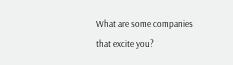What are some companies that excite you?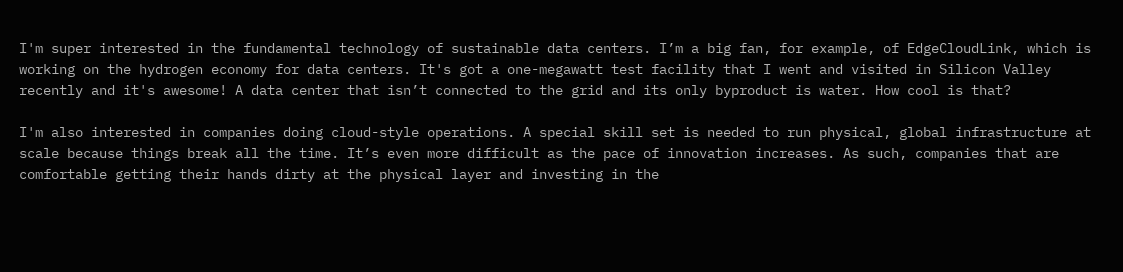I'm super interested in the fundamental technology of sustainable data centers. I’m a big fan, for example, of EdgeCloudLink, which is working on the hydrogen economy for data centers. It's got a one-megawatt test facility that I went and visited in Silicon Valley recently and it's awesome! A data center that isn’t connected to the grid and its only byproduct is water. How cool is that?

I'm also interested in companies doing cloud-style operations. A special skill set is needed to run physical, global infrastructure at scale because things break all the time. It’s even more difficult as the pace of innovation increases. As such, companies that are comfortable getting their hands dirty at the physical layer and investing in the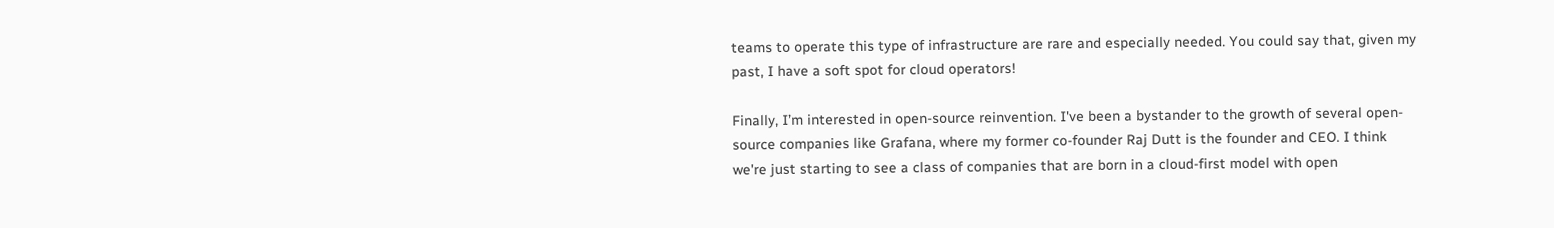teams to operate this type of infrastructure are rare and especially needed. You could say that, given my past, I have a soft spot for cloud operators!

Finally, I’m interested in open-source reinvention. I've been a bystander to the growth of several open-source companies like Grafana, where my former co-founder Raj Dutt is the founder and CEO. I think we're just starting to see a class of companies that are born in a cloud-first model with open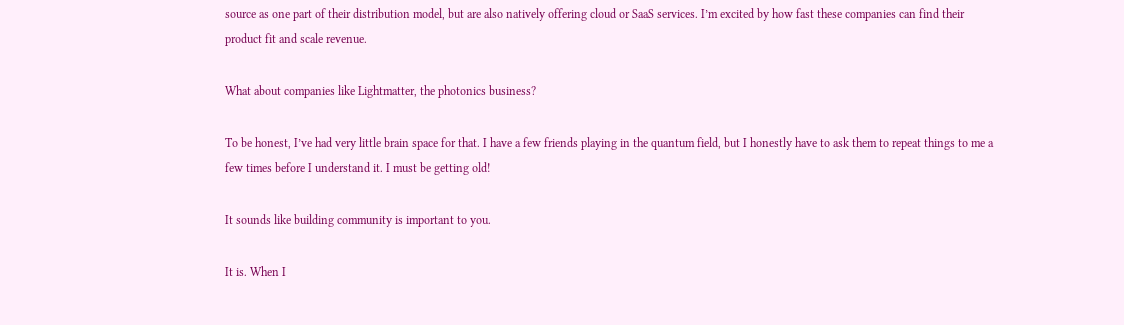source as one part of their distribution model, but are also natively offering cloud or SaaS services. I’m excited by how fast these companies can find their product fit and scale revenue.

What about companies like Lightmatter, the photonics business?

To be honest, I’ve had very little brain space for that. I have a few friends playing in the quantum field, but I honestly have to ask them to repeat things to me a few times before I understand it. I must be getting old!

It sounds like building community is important to you.

It is. When I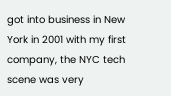got into business in New York in 2001 with my first company, the NYC tech scene was very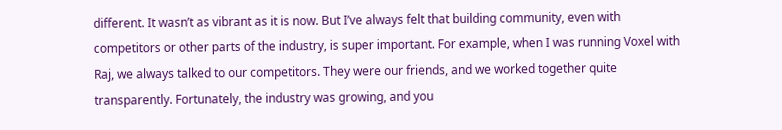different. It wasn’t as vibrant as it is now. But I’ve always felt that building community, even with competitors or other parts of the industry, is super important. For example, when I was running Voxel with Raj, we always talked to our competitors. They were our friends, and we worked together quite transparently. Fortunately, the industry was growing, and you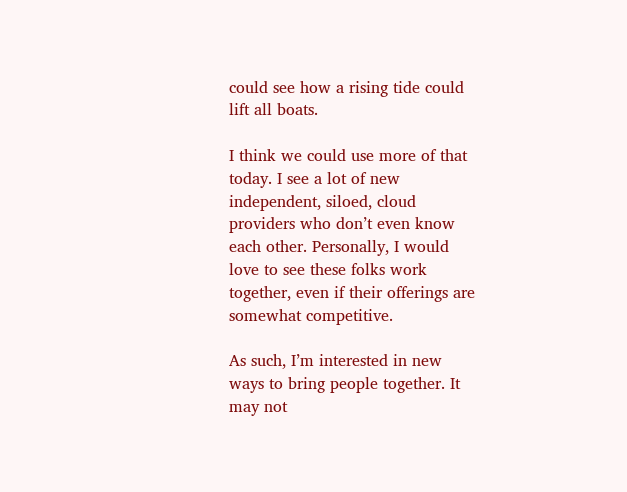could see how a rising tide could lift all boats.

I think we could use more of that today. I see a lot of new independent, siloed, cloud providers who don’t even know each other. Personally, I would love to see these folks work together, even if their offerings are somewhat competitive.

As such, I’m interested in new ways to bring people together. It may not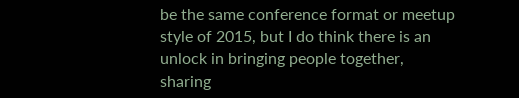be the same conference format or meetup style of 2015, but I do think there is an unlock in bringing people together, sharing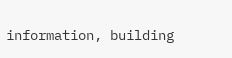information, building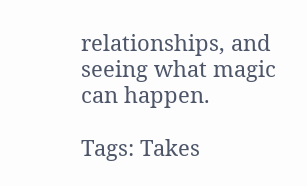relationships, and seeing what magic can happen.

Tags: Takes